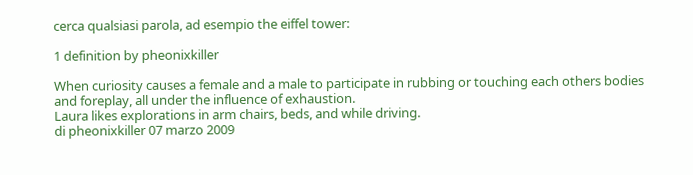cerca qualsiasi parola, ad esempio the eiffel tower:

1 definition by pheonixkiller

When curiosity causes a female and a male to participate in rubbing or touching each others bodies and foreplay, all under the influence of exhaustion.
Laura likes explorations in arm chairs, beds, and while driving.
di pheonixkiller 07 marzo 2009